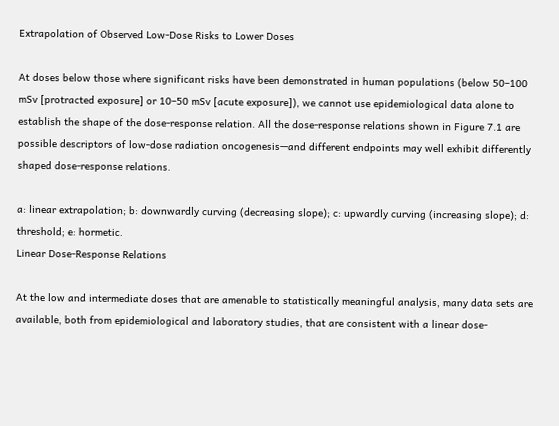Extrapolation of Observed Low-Dose Risks to Lower Doses

At doses below those where significant risks have been demonstrated in human populations (below 50–100 mSv [protracted exposure] or 10–50 mSv [acute exposure]), we cannot use epidemiological data alone to establish the shape of the dose-response relation. All the dose-response relations shown in Figure 7.1 are possible descriptors of low-dose radiation oncogenesis—and different endpoints may well exhibit differently shaped dose-response relations.

a: linear extrapolation; b: downwardly curving (decreasing slope); c: upwardly curving (increasing slope); d: threshold; e: hormetic.
Linear Dose-Response Relations

At the low and intermediate doses that are amenable to statistically meaningful analysis, many data sets are available, both from epidemiological and laboratory studies, that are consistent with a linear dose-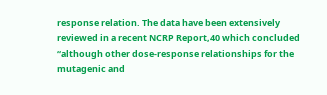response relation. The data have been extensively reviewed in a recent NCRP Report,40 which concluded “although other dose-response relationships for the mutagenic and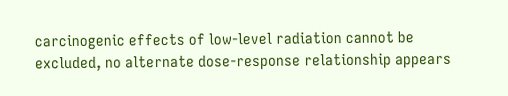carcinogenic effects of low-level radiation cannot be excluded, no alternate dose-response relationship appears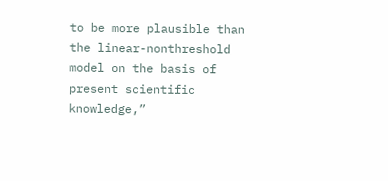to be more plausible than the linear-nonthreshold model on the basis of present scientific knowledge,”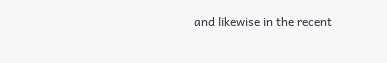and likewise in the recent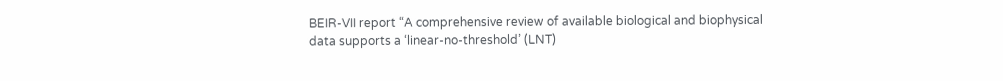BEIR-VII report “A comprehensive review of available biological and biophysical data supports a ‘linear-no-threshold’ (LNT)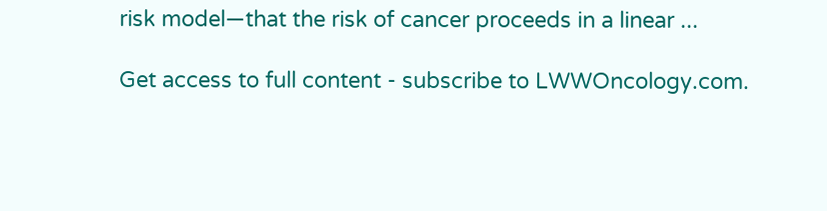risk model—that the risk of cancer proceeds in a linear ...

Get access to full content - subscribe to LWWOncology.com.